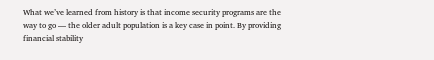What we’ve learned from history is that income security programs are the way to go — the older adult population is a key case in point. By providing financial stability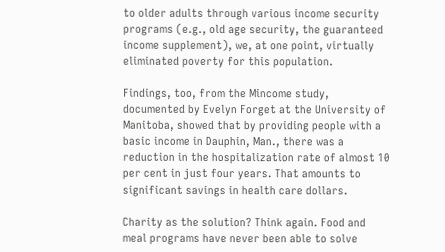to older adults through various income security programs (e.g., old age security, the guaranteed income supplement), we, at one point, virtually eliminated poverty for this population.

Findings, too, from the Mincome study, documented by Evelyn Forget at the University of Manitoba, showed that by providing people with a basic income in Dauphin, Man., there was a reduction in the hospitalization rate of almost 10 per cent in just four years. That amounts to significant savings in health care dollars.

Charity as the solution? Think again. Food and meal programs have never been able to solve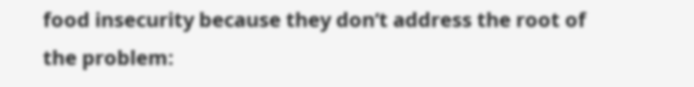food insecurity because they don’t address the root of the problem: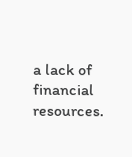a lack of financial resources.